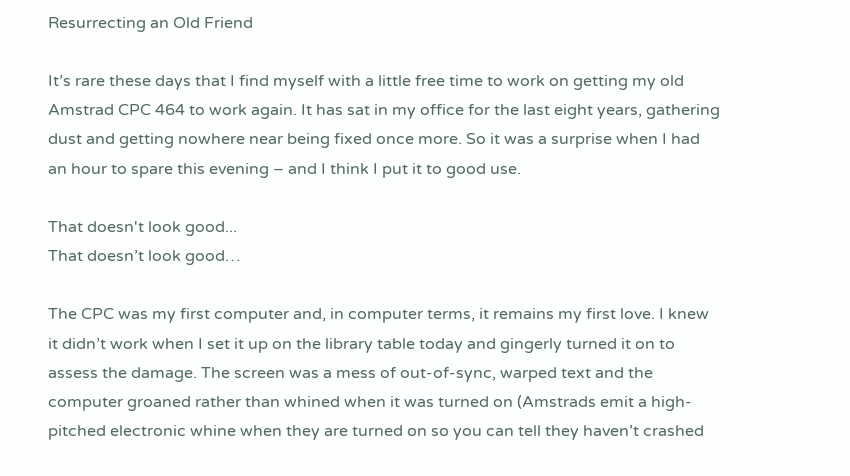Resurrecting an Old Friend

It’s rare these days that I find myself with a little free time to work on getting my old Amstrad CPC 464 to work again. It has sat in my office for the last eight years, gathering dust and getting nowhere near being fixed once more. So it was a surprise when I had an hour to spare this evening – and I think I put it to good use.

That doesn't look good...
That doesn’t look good…

The CPC was my first computer and, in computer terms, it remains my first love. I knew it didn’t work when I set it up on the library table today and gingerly turned it on to assess the damage. The screen was a mess of out-of-sync, warped text and the computer groaned rather than whined when it was turned on (Amstrads emit a high-pitched electronic whine when they are turned on so you can tell they haven’t crashed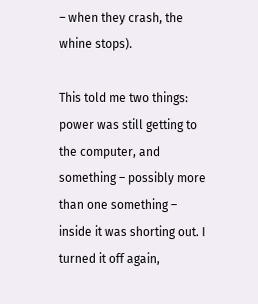– when they crash, the whine stops).

This told me two things: power was still getting to the computer, and something – possibly more than one something – inside it was shorting out. I turned it off again,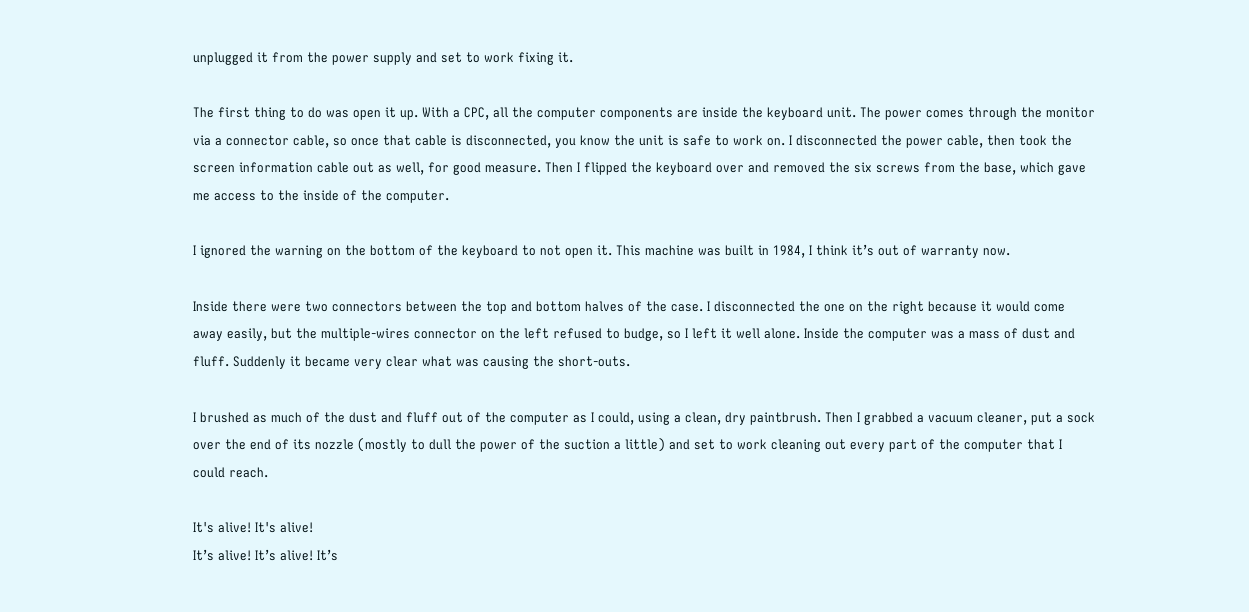unplugged it from the power supply and set to work fixing it.

The first thing to do was open it up. With a CPC, all the computer components are inside the keyboard unit. The power comes through the monitor via a connector cable, so once that cable is disconnected, you know the unit is safe to work on. I disconnected the power cable, then took the screen information cable out as well, for good measure. Then I flipped the keyboard over and removed the six screws from the base, which gave me access to the inside of the computer.

I ignored the warning on the bottom of the keyboard to not open it. This machine was built in 1984, I think it’s out of warranty now.

Inside there were two connectors between the top and bottom halves of the case. I disconnected the one on the right because it would come away easily, but the multiple-wires connector on the left refused to budge, so I left it well alone. Inside the computer was a mass of dust and fluff. Suddenly it became very clear what was causing the short-outs.

I brushed as much of the dust and fluff out of the computer as I could, using a clean, dry paintbrush. Then I grabbed a vacuum cleaner, put a sock over the end of its nozzle (mostly to dull the power of the suction a little) and set to work cleaning out every part of the computer that I could reach.

It's alive! It's alive!
It’s alive! It’s alive! It’s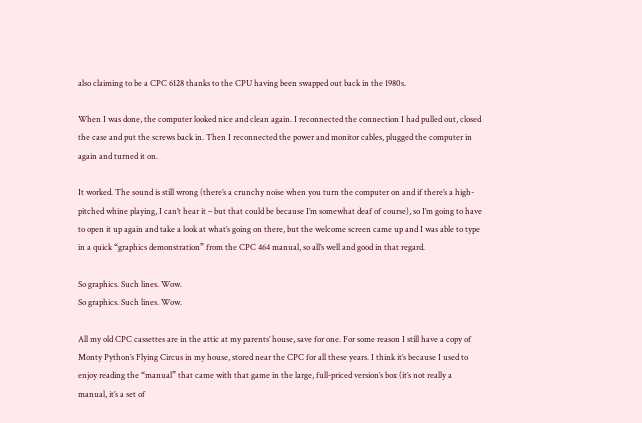also claiming to be a CPC 6128 thanks to the CPU having been swapped out back in the 1980s.

When I was done, the computer looked nice and clean again. I reconnected the connection I had pulled out, closed the case and put the screws back in. Then I reconnected the power and monitor cables, plugged the computer in again and turned it on.

It worked. The sound is still wrong (there’s a crunchy noise when you turn the computer on and if there’s a high-pitched whine playing, I can’t hear it – but that could be because I’m somewhat deaf of course), so I’m going to have to open it up again and take a look at what’s going on there, but the welcome screen came up and I was able to type in a quick “graphics demonstration” from the CPC 464 manual, so all’s well and good in that regard.

So graphics. Such lines. Wow.
So graphics. Such lines. Wow.

All my old CPC cassettes are in the attic at my parents’ house, save for one. For some reason I still have a copy of Monty Python’s Flying Circus in my house, stored near the CPC for all these years. I think it’s because I used to enjoy reading the “manual” that came with that game in the large, full-priced version’s box (it’s not really a manual, it’s a set of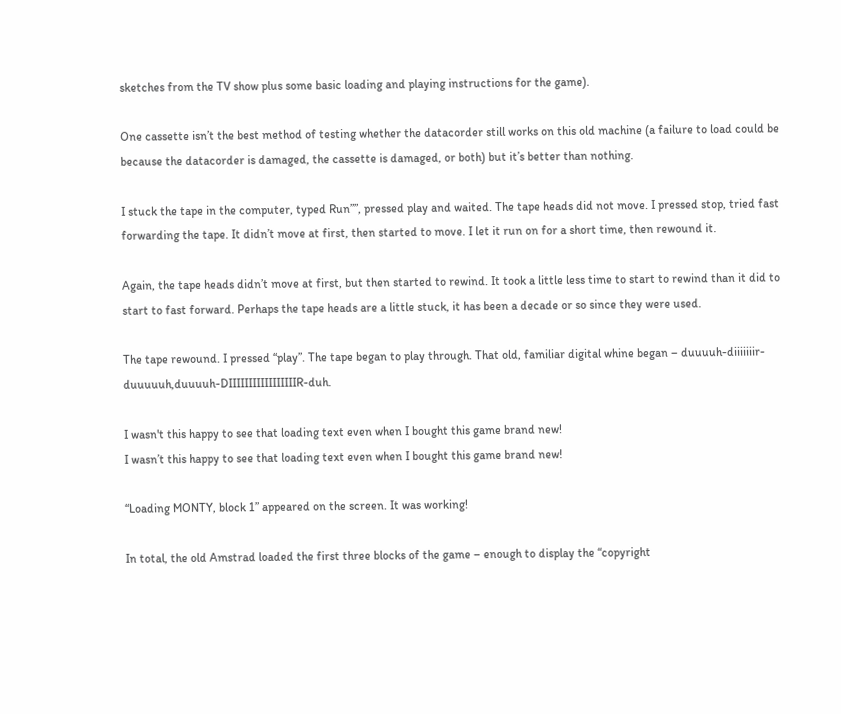sketches from the TV show plus some basic loading and playing instructions for the game).

One cassette isn’t the best method of testing whether the datacorder still works on this old machine (a failure to load could be because the datacorder is damaged, the cassette is damaged, or both) but it’s better than nothing.

I stuck the tape in the computer, typed Run””, pressed play and waited. The tape heads did not move. I pressed stop, tried fast forwarding the tape. It didn’t move at first, then started to move. I let it run on for a short time, then rewound it.

Again, the tape heads didn’t move at first, but then started to rewind. It took a little less time to start to rewind than it did to start to fast forward. Perhaps the tape heads are a little stuck, it has been a decade or so since they were used.

The tape rewound. I pressed “play”. The tape began to play through. That old, familiar digital whine began – duuuuh-diiiiiiir-duuuuuh,duuuuh-DIIIIIIIIIIIIIIIIIR-duh.

I wasn't this happy to see that loading text even when I bought this game brand new!
I wasn’t this happy to see that loading text even when I bought this game brand new!

“Loading MONTY, block 1” appeared on the screen. It was working!

In total, the old Amstrad loaded the first three blocks of the game – enough to display the “copyright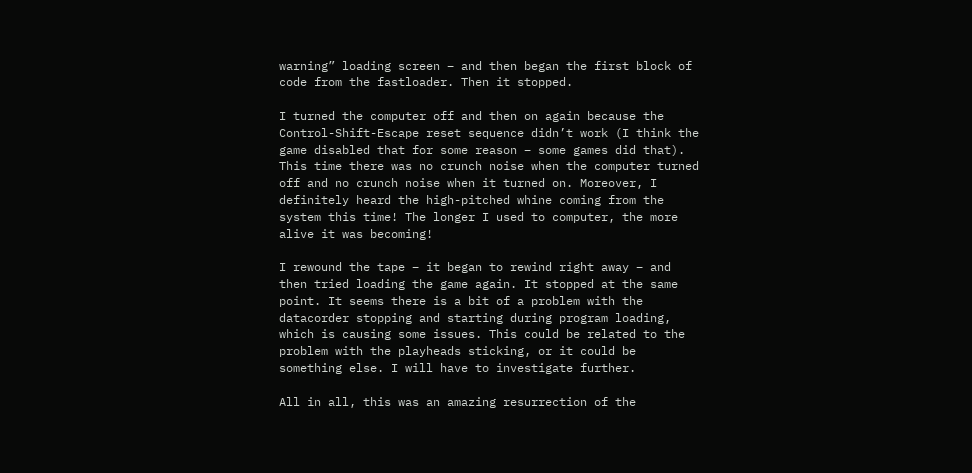warning” loading screen – and then began the first block of code from the fastloader. Then it stopped.

I turned the computer off and then on again because the Control-Shift-Escape reset sequence didn’t work (I think the game disabled that for some reason – some games did that). This time there was no crunch noise when the computer turned off and no crunch noise when it turned on. Moreover, I definitely heard the high-pitched whine coming from the system this time! The longer I used to computer, the more alive it was becoming!

I rewound the tape – it began to rewind right away – and then tried loading the game again. It stopped at the same point. It seems there is a bit of a problem with the datacorder stopping and starting during program loading, which is causing some issues. This could be related to the problem with the playheads sticking, or it could be something else. I will have to investigate further.

All in all, this was an amazing resurrection of the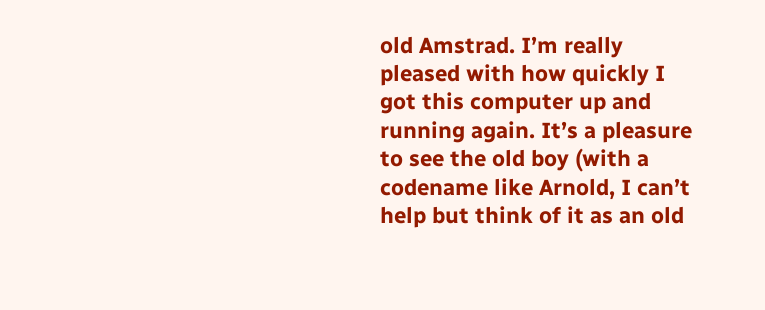old Amstrad. I’m really pleased with how quickly I got this computer up and running again. It’s a pleasure to see the old boy (with a codename like Arnold, I can’t help but think of it as an old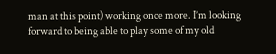man at this point) working once more. I’m looking forward to being able to play some of my old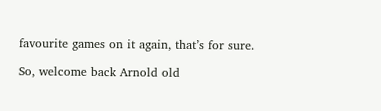favourite games on it again, that’s for sure.

So, welcome back Arnold old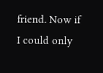friend. Now if I could only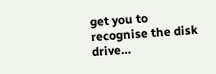get you to recognise the disk drive…